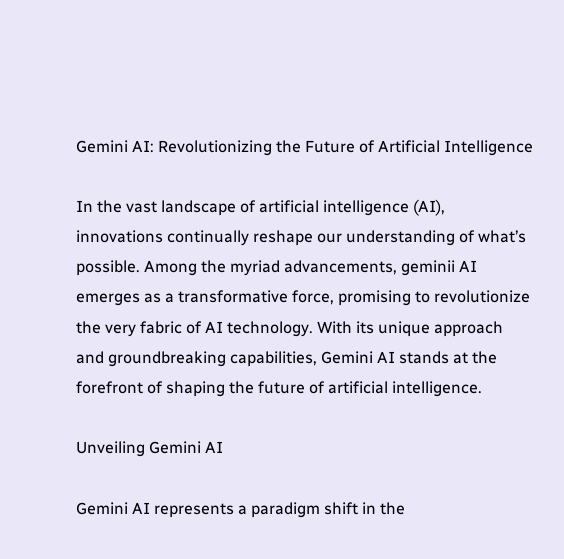Gemini AI: Revolutionizing the Future of Artificial Intelligence

In the vast landscape of artificial intelligence (AI), innovations continually reshape our understanding of what’s possible. Among the myriad advancements, geminii AI emerges as a transformative force, promising to revolutionize the very fabric of AI technology. With its unique approach and groundbreaking capabilities, Gemini AI stands at the forefront of shaping the future of artificial intelligence.

Unveiling Gemini AI

Gemini AI represents a paradigm shift in the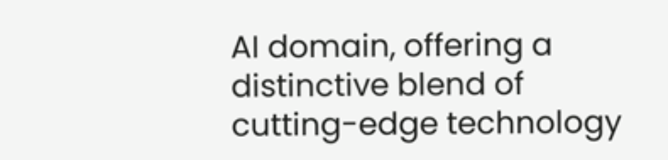AI domain, offering a distinctive blend of cutting-edge technology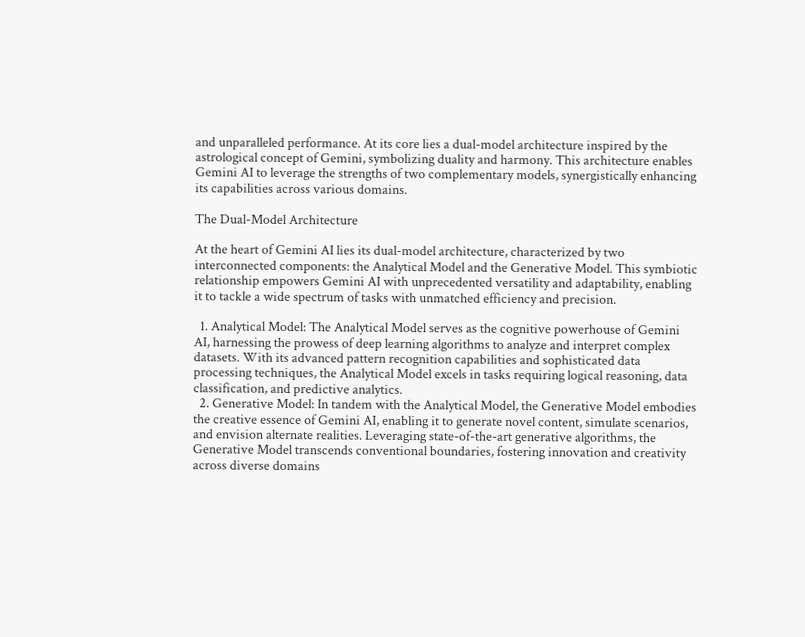and unparalleled performance. At its core lies a dual-model architecture inspired by the astrological concept of Gemini, symbolizing duality and harmony. This architecture enables Gemini AI to leverage the strengths of two complementary models, synergistically enhancing its capabilities across various domains.

The Dual-Model Architecture

At the heart of Gemini AI lies its dual-model architecture, characterized by two interconnected components: the Analytical Model and the Generative Model. This symbiotic relationship empowers Gemini AI with unprecedented versatility and adaptability, enabling it to tackle a wide spectrum of tasks with unmatched efficiency and precision.

  1. Analytical Model: The Analytical Model serves as the cognitive powerhouse of Gemini AI, harnessing the prowess of deep learning algorithms to analyze and interpret complex datasets. With its advanced pattern recognition capabilities and sophisticated data processing techniques, the Analytical Model excels in tasks requiring logical reasoning, data classification, and predictive analytics.
  2. Generative Model: In tandem with the Analytical Model, the Generative Model embodies the creative essence of Gemini AI, enabling it to generate novel content, simulate scenarios, and envision alternate realities. Leveraging state-of-the-art generative algorithms, the Generative Model transcends conventional boundaries, fostering innovation and creativity across diverse domains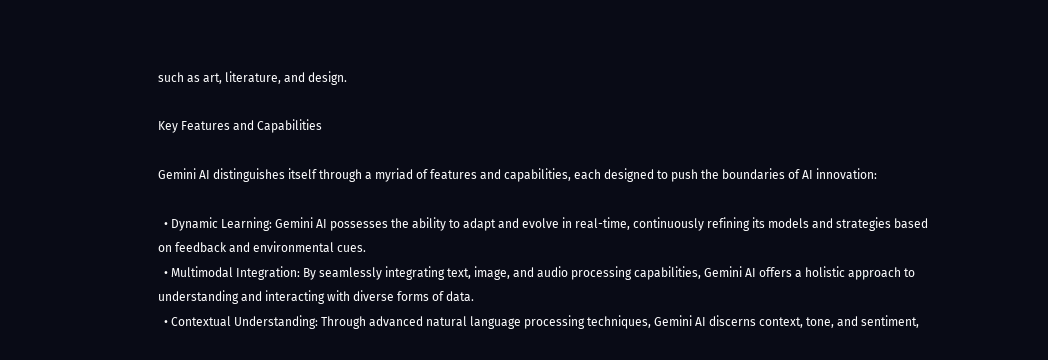such as art, literature, and design.

Key Features and Capabilities

Gemini AI distinguishes itself through a myriad of features and capabilities, each designed to push the boundaries of AI innovation:

  • Dynamic Learning: Gemini AI possesses the ability to adapt and evolve in real-time, continuously refining its models and strategies based on feedback and environmental cues.
  • Multimodal Integration: By seamlessly integrating text, image, and audio processing capabilities, Gemini AI offers a holistic approach to understanding and interacting with diverse forms of data.
  • Contextual Understanding: Through advanced natural language processing techniques, Gemini AI discerns context, tone, and sentiment,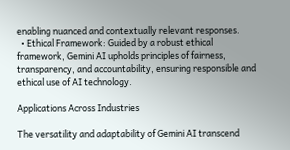enabling nuanced and contextually relevant responses.
  • Ethical Framework: Guided by a robust ethical framework, Gemini AI upholds principles of fairness, transparency, and accountability, ensuring responsible and ethical use of AI technology.

Applications Across Industries

The versatility and adaptability of Gemini AI transcend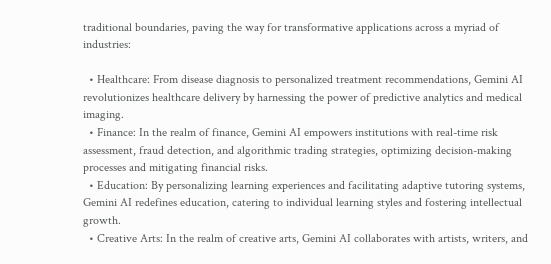traditional boundaries, paving the way for transformative applications across a myriad of industries:

  • Healthcare: From disease diagnosis to personalized treatment recommendations, Gemini AI revolutionizes healthcare delivery by harnessing the power of predictive analytics and medical imaging.
  • Finance: In the realm of finance, Gemini AI empowers institutions with real-time risk assessment, fraud detection, and algorithmic trading strategies, optimizing decision-making processes and mitigating financial risks.
  • Education: By personalizing learning experiences and facilitating adaptive tutoring systems, Gemini AI redefines education, catering to individual learning styles and fostering intellectual growth.
  • Creative Arts: In the realm of creative arts, Gemini AI collaborates with artists, writers, and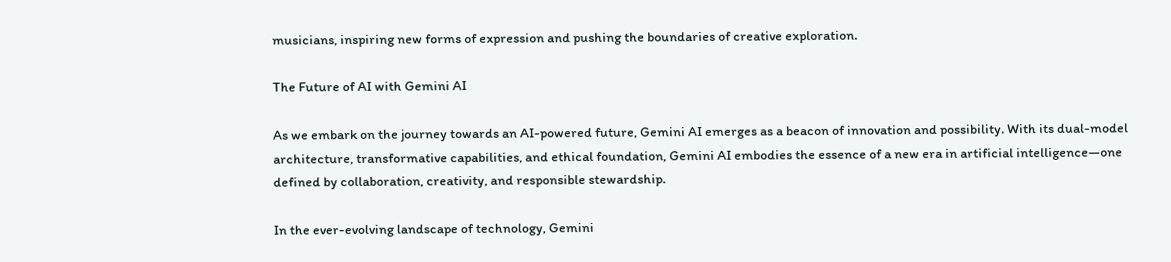musicians, inspiring new forms of expression and pushing the boundaries of creative exploration.

The Future of AI with Gemini AI

As we embark on the journey towards an AI-powered future, Gemini AI emerges as a beacon of innovation and possibility. With its dual-model architecture, transformative capabilities, and ethical foundation, Gemini AI embodies the essence of a new era in artificial intelligence—one defined by collaboration, creativity, and responsible stewardship.

In the ever-evolving landscape of technology, Gemini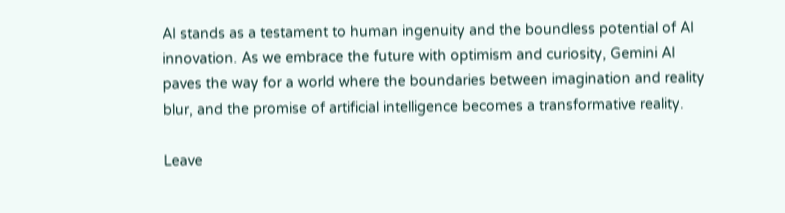AI stands as a testament to human ingenuity and the boundless potential of AI innovation. As we embrace the future with optimism and curiosity, Gemini AI paves the way for a world where the boundaries between imagination and reality blur, and the promise of artificial intelligence becomes a transformative reality.

Leave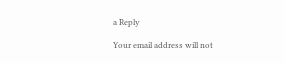a Reply

Your email address will not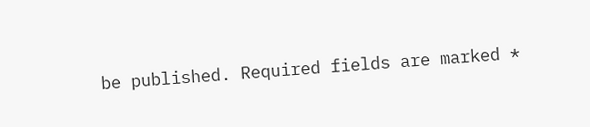be published. Required fields are marked *